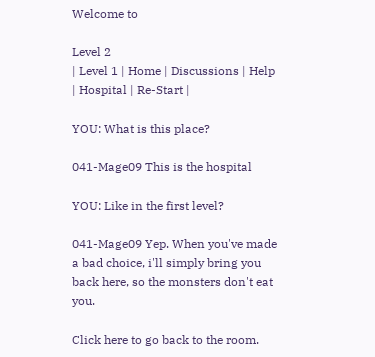Welcome to

Level 2
| Level 1 | Home | Discussions | Help | Hospital | Re-Start |

YOU: What is this place?

041-Mage09 This is the hospital

YOU: Like in the first level?

041-Mage09 Yep. When you've made a bad choice, i'll simply bring you back here, so the monsters don't eat you.

Click here to go back to the room.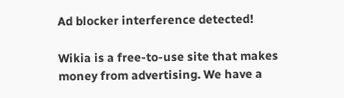Ad blocker interference detected!

Wikia is a free-to-use site that makes money from advertising. We have a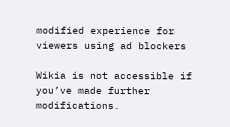modified experience for viewers using ad blockers

Wikia is not accessible if you’ve made further modifications.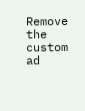Remove the custom ad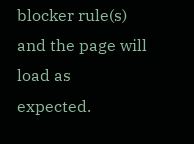blocker rule(s) and the page will load as expected.